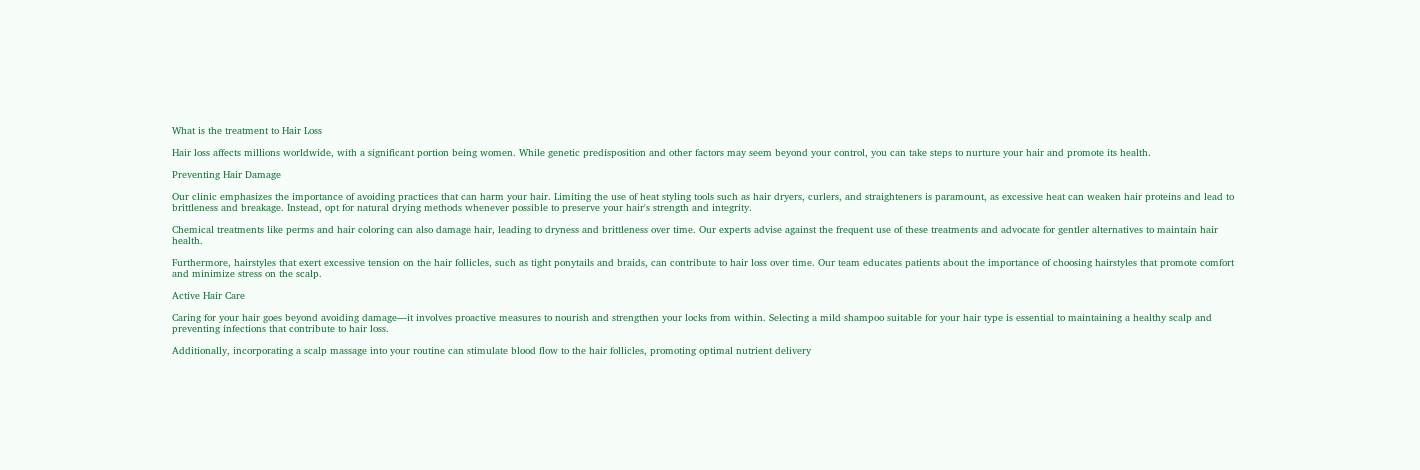What is the treatment to Hair Loss

Hair loss affects millions worldwide, with a significant portion being women. While genetic predisposition and other factors may seem beyond your control, you can take steps to nurture your hair and promote its health.

Preventing Hair Damage

Our clinic emphasizes the importance of avoiding practices that can harm your hair. Limiting the use of heat styling tools such as hair dryers, curlers, and straighteners is paramount, as excessive heat can weaken hair proteins and lead to brittleness and breakage. Instead, opt for natural drying methods whenever possible to preserve your hair's strength and integrity.

Chemical treatments like perms and hair coloring can also damage hair, leading to dryness and brittleness over time. Our experts advise against the frequent use of these treatments and advocate for gentler alternatives to maintain hair health.

Furthermore, hairstyles that exert excessive tension on the hair follicles, such as tight ponytails and braids, can contribute to hair loss over time. Our team educates patients about the importance of choosing hairstyles that promote comfort and minimize stress on the scalp.

Active Hair Care

Caring for your hair goes beyond avoiding damage—it involves proactive measures to nourish and strengthen your locks from within. Selecting a mild shampoo suitable for your hair type is essential to maintaining a healthy scalp and preventing infections that contribute to hair loss.

Additionally, incorporating a scalp massage into your routine can stimulate blood flow to the hair follicles, promoting optimal nutrient delivery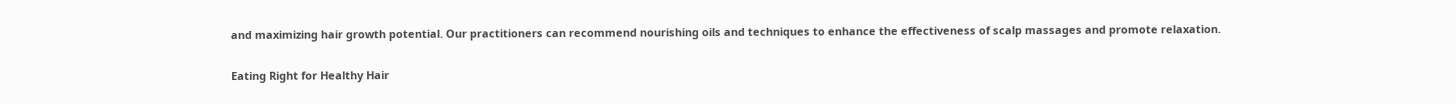and maximizing hair growth potential. Our practitioners can recommend nourishing oils and techniques to enhance the effectiveness of scalp massages and promote relaxation.

Eating Right for Healthy Hair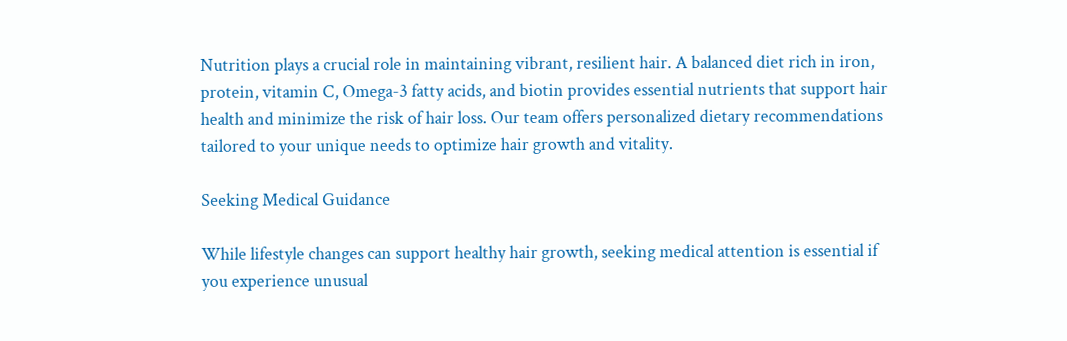Nutrition plays a crucial role in maintaining vibrant, resilient hair. A balanced diet rich in iron, protein, vitamin C, Omega-3 fatty acids, and biotin provides essential nutrients that support hair health and minimize the risk of hair loss. Our team offers personalized dietary recommendations tailored to your unique needs to optimize hair growth and vitality.

Seeking Medical Guidance

While lifestyle changes can support healthy hair growth, seeking medical attention is essential if you experience unusual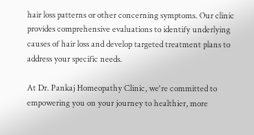hair loss patterns or other concerning symptoms. Our clinic provides comprehensive evaluations to identify underlying causes of hair loss and develop targeted treatment plans to address your specific needs.

At Dr. Pankaj Homeopathy Clinic, we're committed to empowering you on your journey to healthier, more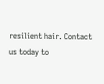resilient hair. Contact us today to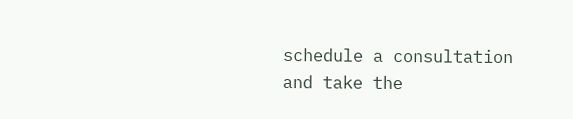schedule a consultation and take the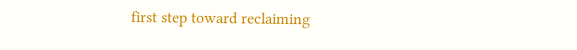first step toward reclaiming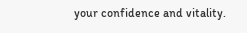your confidence and vitality.